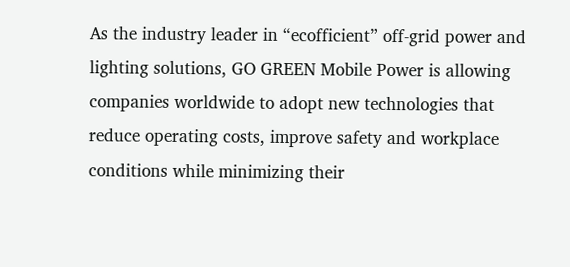As the industry leader in “ecofficient” off-grid power and lighting solutions, GO GREEN Mobile Power is allowing companies worldwide to adopt new technologies that reduce operating costs, improve safety and workplace conditions while minimizing their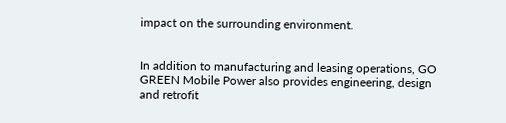impact on the surrounding environment.


In addition to manufacturing and leasing operations, GO GREEN Mobile Power also provides engineering, design and retrofit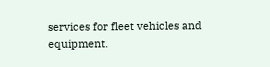services for fleet vehicles and equipment.